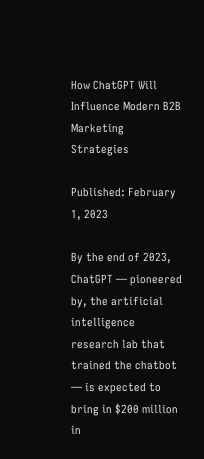How ChatGPT Will Influence Modern B2B Marketing Strategies

Published: February 1, 2023

By the end of 2023, ChatGPT — pioneered by, the artificial intelligence research lab that trained the chatbot — is expected to bring in $200 million in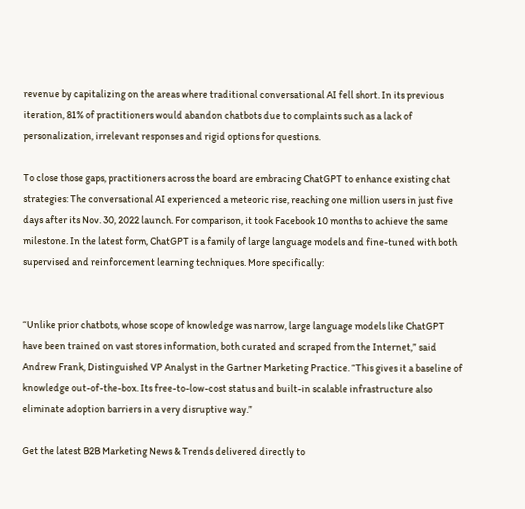revenue by capitalizing on the areas where traditional conversational AI fell short. In its previous iteration, 81% of practitioners would abandon chatbots due to complaints such as a lack of personalization, irrelevant responses and rigid options for questions.

To close those gaps, practitioners across the board are embracing ChatGPT to enhance existing chat strategies: The conversational AI experienced a meteoric rise, reaching one million users in just five days after its Nov. 30, 2022 launch. For comparison, it took Facebook 10 months to achieve the same milestone. In the latest form, ChatGPT is a family of large language models and fine-tuned with both supervised and reinforcement learning techniques. More specifically:


“Unlike prior chatbots, whose scope of knowledge was narrow, large language models like ChatGPT have been trained on vast stores information, both curated and scraped from the Internet,” said Andrew Frank, Distinguished VP Analyst in the Gartner Marketing Practice. “This gives it a baseline of knowledge out-of-the-box. Its free-to-low-cost status and built-in scalable infrastructure also eliminate adoption barriers in a very disruptive way.”

Get the latest B2B Marketing News & Trends delivered directly to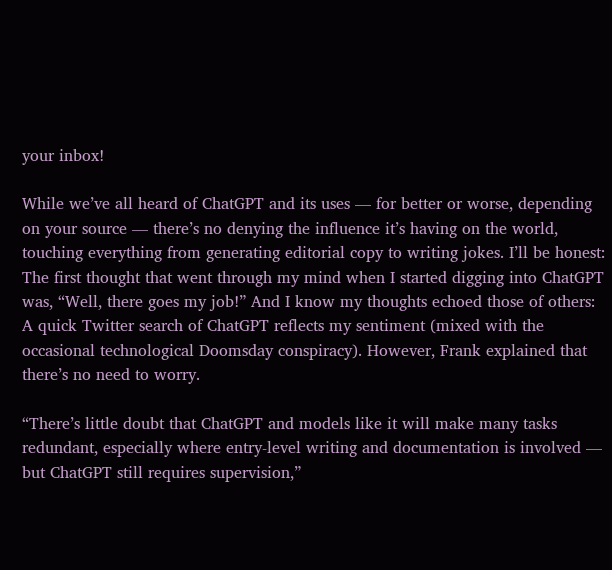your inbox!

While we’ve all heard of ChatGPT and its uses — for better or worse, depending on your source — there’s no denying the influence it’s having on the world, touching everything from generating editorial copy to writing jokes. I’ll be honest: The first thought that went through my mind when I started digging into ChatGPT was, “Well, there goes my job!” And I know my thoughts echoed those of others: A quick Twitter search of ChatGPT reflects my sentiment (mixed with the occasional technological Doomsday conspiracy). However, Frank explained that there’s no need to worry.

“There’s little doubt that ChatGPT and models like it will make many tasks redundant, especially where entry-level writing and documentation is involved — but ChatGPT still requires supervision,”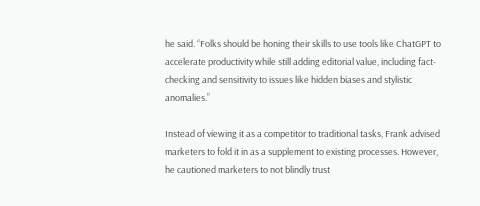he said. “Folks should be honing their skills to use tools like ChatGPT to accelerate productivity while still adding editorial value, including fact-checking and sensitivity to issues like hidden biases and stylistic anomalies.”

Instead of viewing it as a competitor to traditional tasks, Frank advised marketers to fold it in as a supplement to existing processes. However, he cautioned marketers to not blindly trust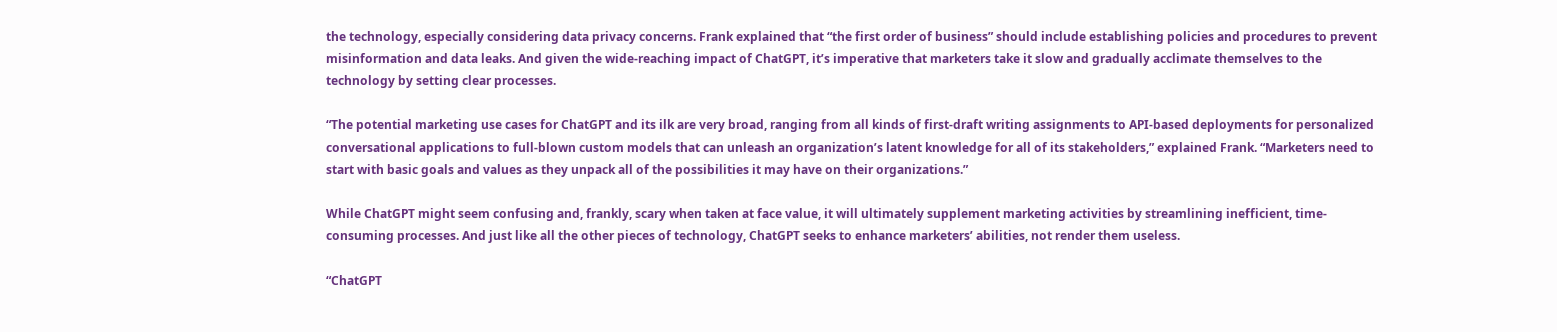the technology, especially considering data privacy concerns. Frank explained that “the first order of business” should include establishing policies and procedures to prevent misinformation and data leaks. And given the wide-reaching impact of ChatGPT, it’s imperative that marketers take it slow and gradually acclimate themselves to the technology by setting clear processes.

“The potential marketing use cases for ChatGPT and its ilk are very broad, ranging from all kinds of first-draft writing assignments to API-based deployments for personalized conversational applications to full-blown custom models that can unleash an organization’s latent knowledge for all of its stakeholders,” explained Frank. “Marketers need to start with basic goals and values as they unpack all of the possibilities it may have on their organizations.”

While ChatGPT might seem confusing and, frankly, scary when taken at face value, it will ultimately supplement marketing activities by streamlining inefficient, time-consuming processes. And just like all the other pieces of technology, ChatGPT seeks to enhance marketers’ abilities, not render them useless.

“ChatGPT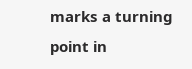marks a turning point in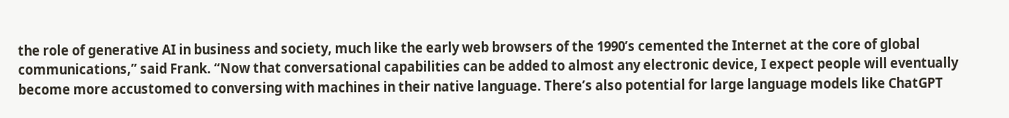the role of generative AI in business and society, much like the early web browsers of the 1990’s cemented the Internet at the core of global communications,” said Frank. “Now that conversational capabilities can be added to almost any electronic device, I expect people will eventually become more accustomed to conversing with machines in their native language. There’s also potential for large language models like ChatGPT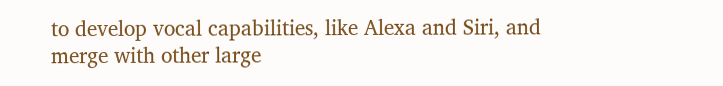to develop vocal capabilities, like Alexa and Siri, and merge with other large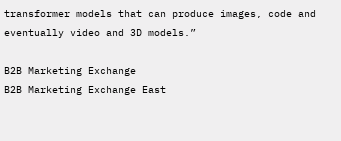transformer models that can produce images, code and eventually video and 3D models.”

B2B Marketing Exchange
B2B Marketing Exchange East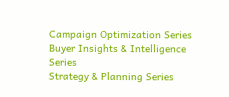Campaign Optimization Series
Buyer Insights & Intelligence Series
Strategy & Planning Series